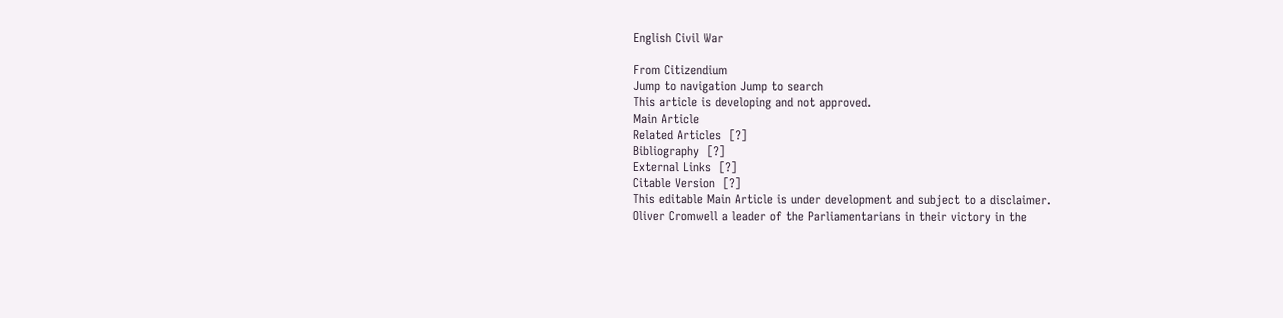English Civil War

From Citizendium
Jump to navigation Jump to search
This article is developing and not approved.
Main Article
Related Articles  [?]
Bibliography  [?]
External Links  [?]
Citable Version  [?]
This editable Main Article is under development and subject to a disclaimer.
Oliver Cromwell a leader of the Parliamentarians in their victory in the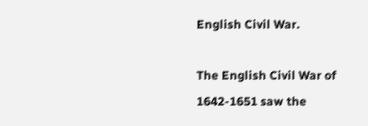English Civil War.

The English Civil War of 1642-1651 saw the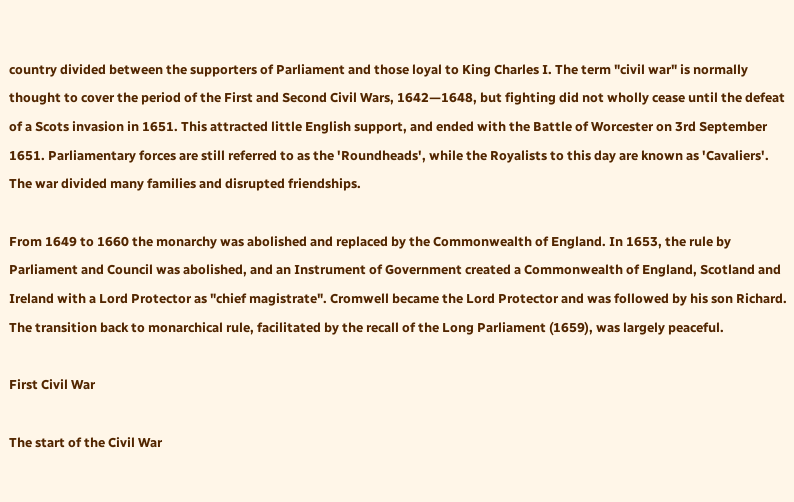country divided between the supporters of Parliament and those loyal to King Charles I. The term "civil war" is normally thought to cover the period of the First and Second Civil Wars, 1642—1648, but fighting did not wholly cease until the defeat of a Scots invasion in 1651. This attracted little English support, and ended with the Battle of Worcester on 3rd September 1651. Parliamentary forces are still referred to as the 'Roundheads', while the Royalists to this day are known as 'Cavaliers'. The war divided many families and disrupted friendships.

From 1649 to 1660 the monarchy was abolished and replaced by the Commonwealth of England. In 1653, the rule by Parliament and Council was abolished, and an Instrument of Government created a Commonwealth of England, Scotland and Ireland with a Lord Protector as "chief magistrate". Cromwell became the Lord Protector and was followed by his son Richard. The transition back to monarchical rule, facilitated by the recall of the Long Parliament (1659), was largely peaceful.

First Civil War

The start of the Civil War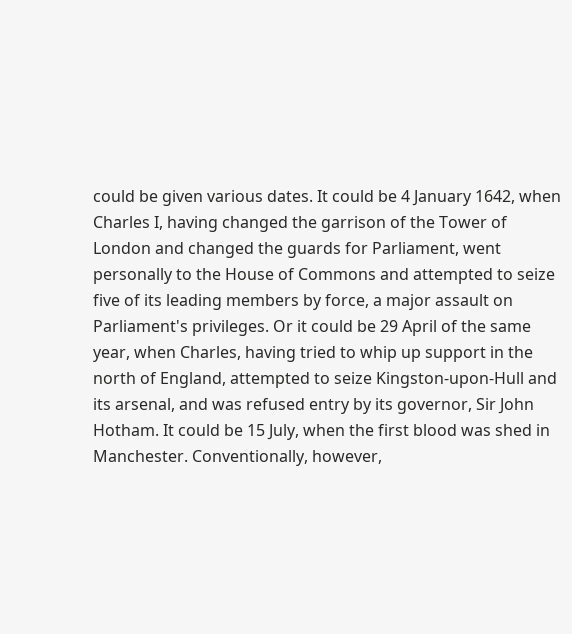could be given various dates. It could be 4 January 1642, when Charles I, having changed the garrison of the Tower of London and changed the guards for Parliament, went personally to the House of Commons and attempted to seize five of its leading members by force, a major assault on Parliament's privileges. Or it could be 29 April of the same year, when Charles, having tried to whip up support in the north of England, attempted to seize Kingston-upon-Hull and its arsenal, and was refused entry by its governor, Sir John Hotham. It could be 15 July, when the first blood was shed in Manchester. Conventionally, however,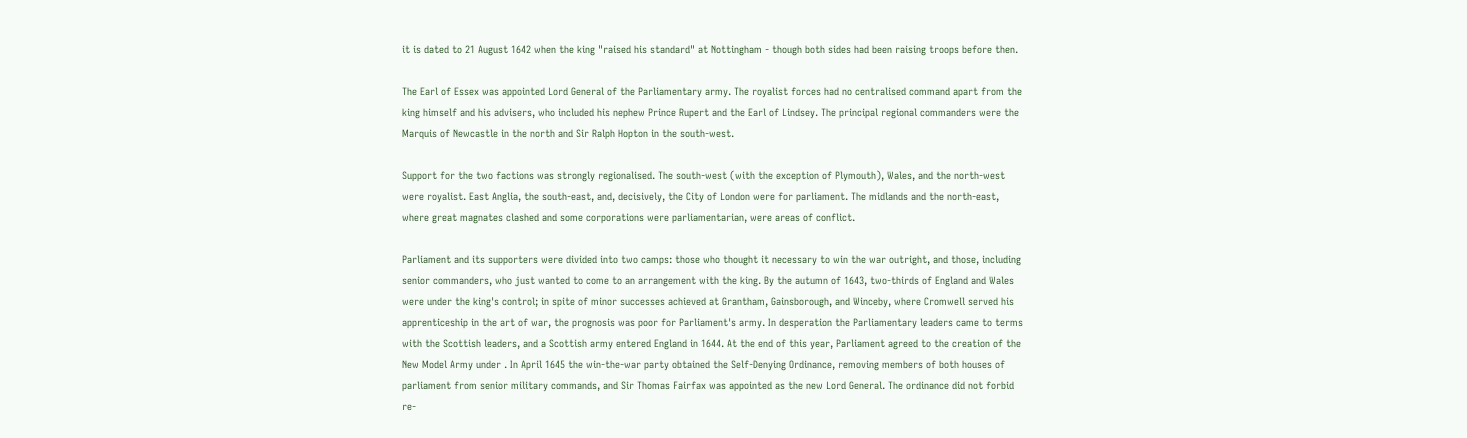it is dated to 21 August 1642 when the king "raised his standard" at Nottingham - though both sides had been raising troops before then.

The Earl of Essex was appointed Lord General of the Parliamentary army. The royalist forces had no centralised command apart from the king himself and his advisers, who included his nephew Prince Rupert and the Earl of Lindsey. The principal regional commanders were the Marquis of Newcastle in the north and Sir Ralph Hopton in the south-west.

Support for the two factions was strongly regionalised. The south-west (with the exception of Plymouth), Wales, and the north-west were royalist. East Anglia, the south-east, and, decisively, the City of London were for parliament. The midlands and the north-east, where great magnates clashed and some corporations were parliamentarian, were areas of conflict.

Parliament and its supporters were divided into two camps: those who thought it necessary to win the war outright, and those, including senior commanders, who just wanted to come to an arrangement with the king. By the autumn of 1643, two-thirds of England and Wales were under the king's control; in spite of minor successes achieved at Grantham, Gainsborough, and Winceby, where Cromwell served his apprenticeship in the art of war, the prognosis was poor for Parliament's army. In desperation the Parliamentary leaders came to terms with the Scottish leaders, and a Scottish army entered England in 1644. At the end of this year, Parliament agreed to the creation of the New Model Army under . In April 1645 the win-the-war party obtained the Self-Denying Ordinance, removing members of both houses of parliament from senior military commands, and Sir Thomas Fairfax was appointed as the new Lord General. The ordinance did not forbid re-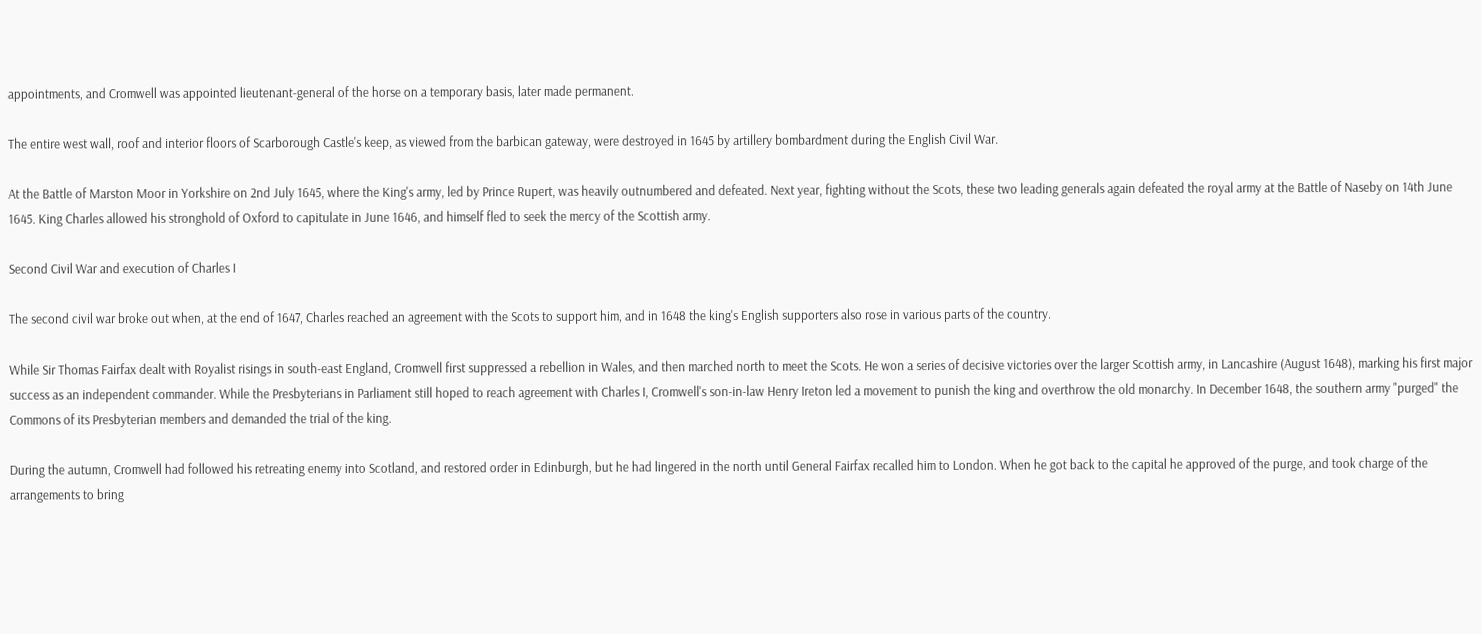appointments, and Cromwell was appointed lieutenant-general of the horse on a temporary basis, later made permanent.

The entire west wall, roof and interior floors of Scarborough Castle's keep, as viewed from the barbican gateway, were destroyed in 1645 by artillery bombardment during the English Civil War.

At the Battle of Marston Moor in Yorkshire on 2nd July 1645, where the King's army, led by Prince Rupert, was heavily outnumbered and defeated. Next year, fighting without the Scots, these two leading generals again defeated the royal army at the Battle of Naseby on 14th June 1645. King Charles allowed his stronghold of Oxford to capitulate in June 1646, and himself fled to seek the mercy of the Scottish army.

Second Civil War and execution of Charles I

The second civil war broke out when, at the end of 1647, Charles reached an agreement with the Scots to support him, and in 1648 the king's English supporters also rose in various parts of the country.

While Sir Thomas Fairfax dealt with Royalist risings in south-east England, Cromwell first suppressed a rebellion in Wales, and then marched north to meet the Scots. He won a series of decisive victories over the larger Scottish army, in Lancashire (August 1648), marking his first major success as an independent commander. While the Presbyterians in Parliament still hoped to reach agreement with Charles I, Cromwell's son-in-law Henry Ireton led a movement to punish the king and overthrow the old monarchy. In December 1648, the southern army "purged" the Commons of its Presbyterian members and demanded the trial of the king.

During the autumn, Cromwell had followed his retreating enemy into Scotland, and restored order in Edinburgh, but he had lingered in the north until General Fairfax recalled him to London. When he got back to the capital he approved of the purge, and took charge of the arrangements to bring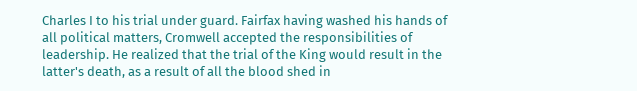Charles I to his trial under guard. Fairfax having washed his hands of all political matters, Cromwell accepted the responsibilities of leadership. He realized that the trial of the King would result in the latter's death, as a result of all the blood shed in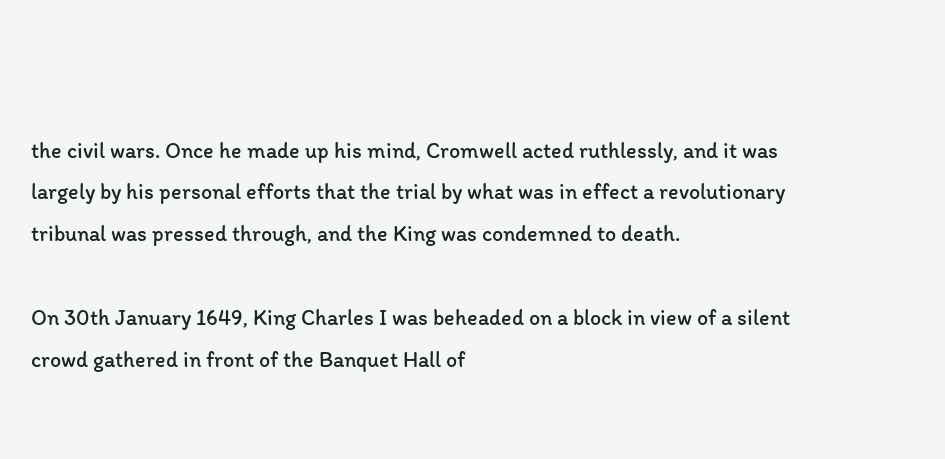the civil wars. Once he made up his mind, Cromwell acted ruthlessly, and it was largely by his personal efforts that the trial by what was in effect a revolutionary tribunal was pressed through, and the King was condemned to death.

On 30th January 1649, King Charles I was beheaded on a block in view of a silent crowd gathered in front of the Banquet Hall of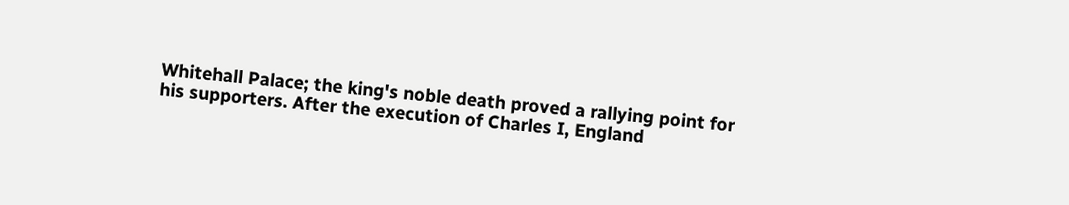Whitehall Palace; the king's noble death proved a rallying point for his supporters. After the execution of Charles I, England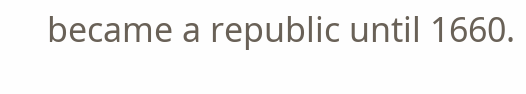became a republic until 1660.